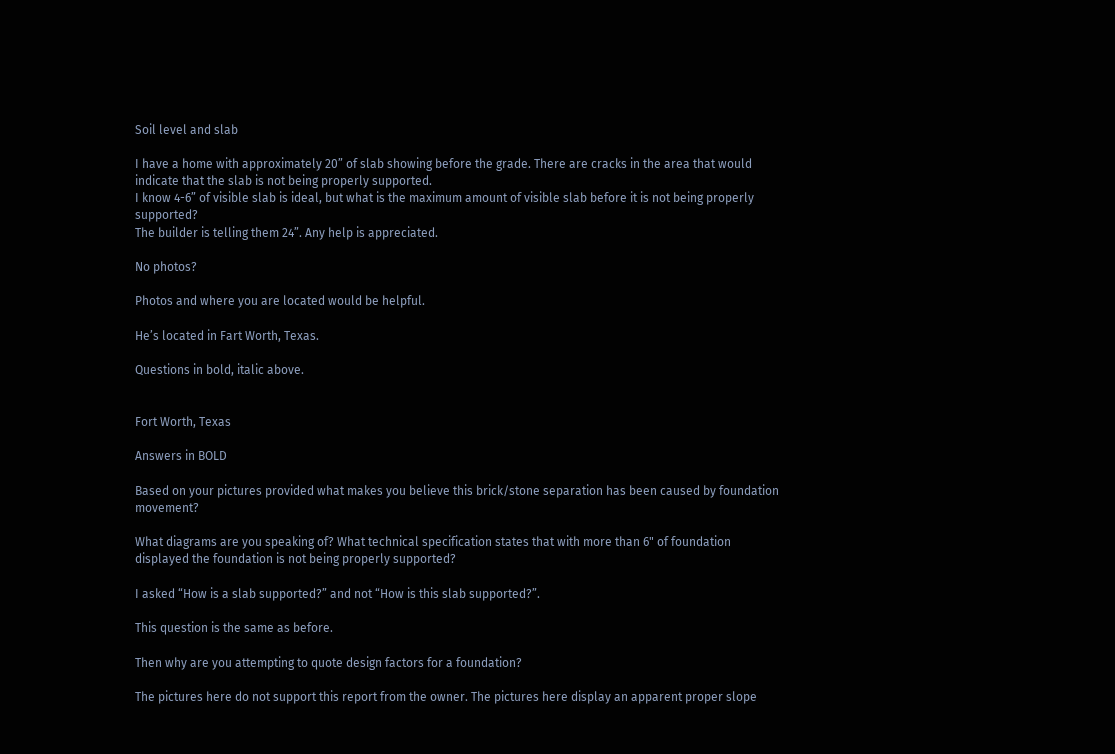Soil level and slab

I have a home with approximately 20” of slab showing before the grade. There are cracks in the area that would indicate that the slab is not being properly supported.
I know 4-6” of visible slab is ideal, but what is the maximum amount of visible slab before it is not being properly supported?
The builder is telling them 24”. Any help is appreciated.

No photos?

Photos and where you are located would be helpful.

He’s located in Fart Worth, Texas.

Questions in bold, italic above.


Fort Worth, Texas

Answers in BOLD

Based on your pictures provided what makes you believe this brick/stone separation has been caused by foundation movement?

What diagrams are you speaking of? What technical specification states that with more than 6" of foundation displayed the foundation is not being properly supported?

I asked “How is a slab supported?” and not “How is this slab supported?”.

This question is the same as before.

Then why are you attempting to quote design factors for a foundation?

The pictures here do not support this report from the owner. The pictures here display an apparent proper slope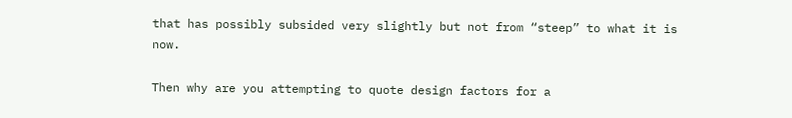that has possibly subsided very slightly but not from “steep” to what it is now.

Then why are you attempting to quote design factors for a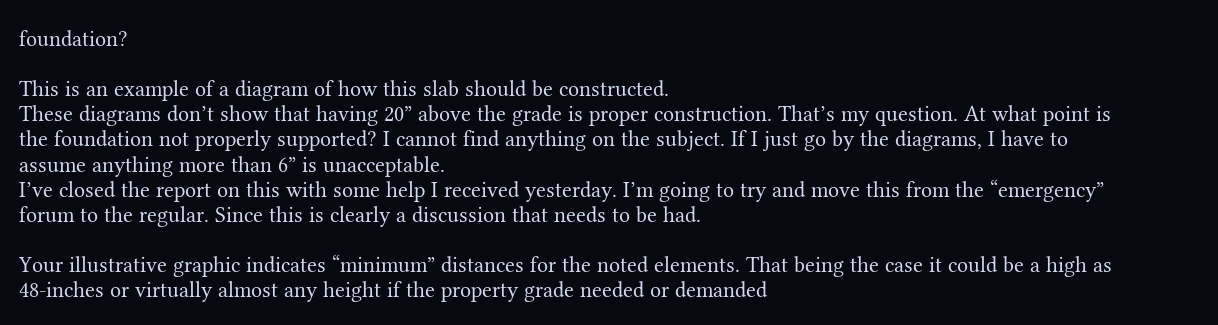foundation?

This is an example of a diagram of how this slab should be constructed.
These diagrams don’t show that having 20” above the grade is proper construction. That’s my question. At what point is the foundation not properly supported? I cannot find anything on the subject. If I just go by the diagrams, I have to assume anything more than 6” is unacceptable.
I’ve closed the report on this with some help I received yesterday. I’m going to try and move this from the “emergency” forum to the regular. Since this is clearly a discussion that needs to be had.

Your illustrative graphic indicates “minimum” distances for the noted elements. That being the case it could be a high as 48-inches or virtually almost any height if the property grade needed or demanded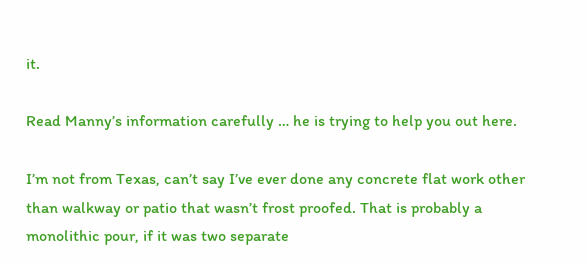it.

Read Manny’s information carefully … he is trying to help you out here.

I’m not from Texas, can’t say I’ve ever done any concrete flat work other than walkway or patio that wasn’t frost proofed. That is probably a monolithic pour, if it was two separate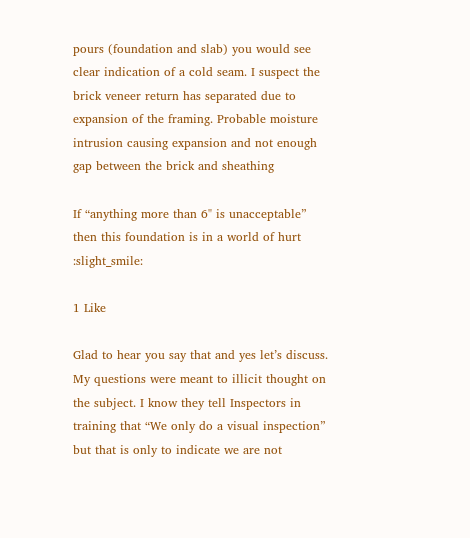pours (foundation and slab) you would see clear indication of a cold seam. I suspect the brick veneer return has separated due to expansion of the framing. Probable moisture intrusion causing expansion and not enough gap between the brick and sheathing

If “anything more than 6" is unacceptable” then this foundation is in a world of hurt :slight_smile:

1 Like

Glad to hear you say that and yes let’s discuss. My questions were meant to illicit thought on the subject. I know they tell Inspectors in training that “We only do a visual inspection” but that is only to indicate we are not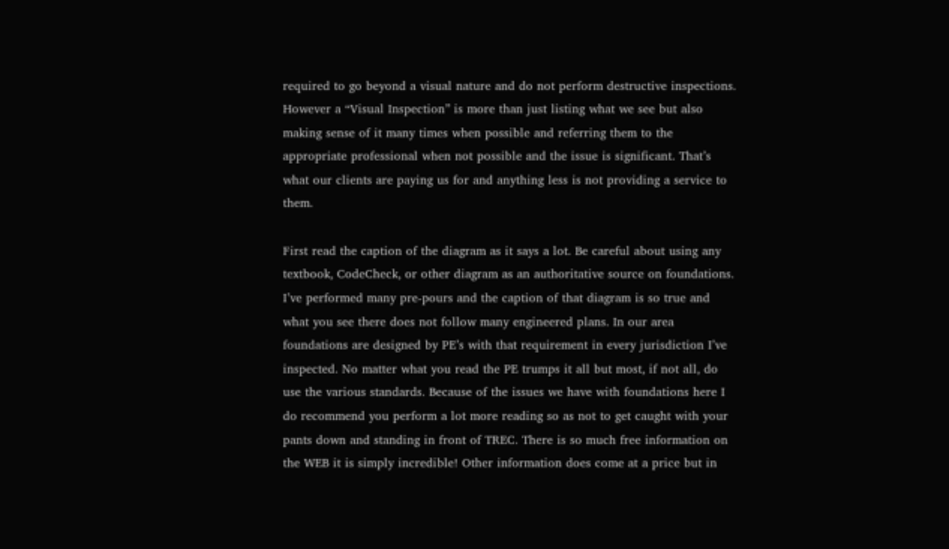required to go beyond a visual nature and do not perform destructive inspections. However a “Visual Inspection” is more than just listing what we see but also making sense of it many times when possible and referring them to the appropriate professional when not possible and the issue is significant. That’s what our clients are paying us for and anything less is not providing a service to them.

First read the caption of the diagram as it says a lot. Be careful about using any textbook, CodeCheck, or other diagram as an authoritative source on foundations. I’ve performed many pre-pours and the caption of that diagram is so true and what you see there does not follow many engineered plans. In our area foundations are designed by PE’s with that requirement in every jurisdiction I’ve inspected. No matter what you read the PE trumps it all but most, if not all, do use the various standards. Because of the issues we have with foundations here I do recommend you perform a lot more reading so as not to get caught with your pants down and standing in front of TREC. There is so much free information on the WEB it is simply incredible! Other information does come at a price but in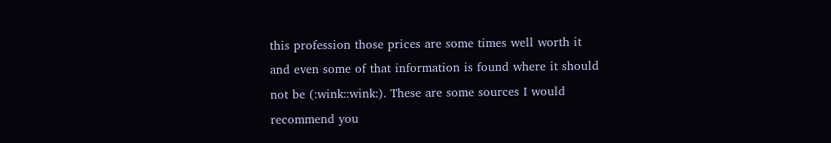this profession those prices are some times well worth it and even some of that information is found where it should not be (:wink::wink:). These are some sources I would recommend you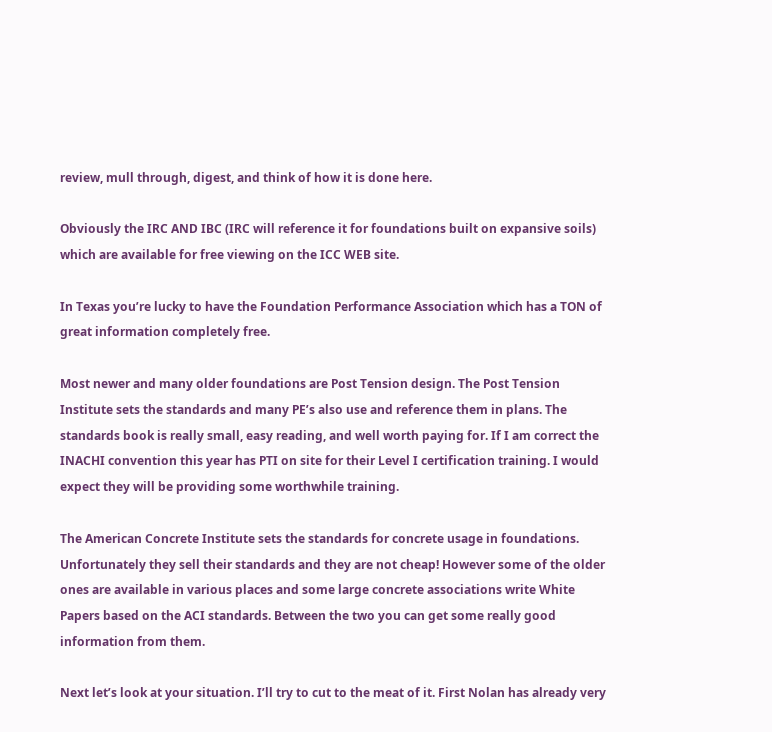review, mull through, digest, and think of how it is done here.

Obviously the IRC AND IBC (IRC will reference it for foundations built on expansive soils) which are available for free viewing on the ICC WEB site.

In Texas you’re lucky to have the Foundation Performance Association which has a TON of great information completely free.

Most newer and many older foundations are Post Tension design. The Post Tension Institute sets the standards and many PE’s also use and reference them in plans. The standards book is really small, easy reading, and well worth paying for. If I am correct the INACHI convention this year has PTI on site for their Level I certification training. I would expect they will be providing some worthwhile training.

The American Concrete Institute sets the standards for concrete usage in foundations. Unfortunately they sell their standards and they are not cheap! However some of the older ones are available in various places and some large concrete associations write White Papers based on the ACI standards. Between the two you can get some really good information from them.

Next let’s look at your situation. I’ll try to cut to the meat of it. First Nolan has already very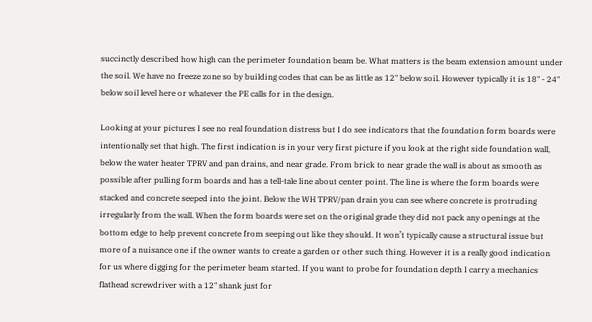succinctly described how high can the perimeter foundation beam be. What matters is the beam extension amount under the soil. We have no freeze zone so by building codes that can be as little as 12" below soil. However typically it is 18" - 24" below soil level here or whatever the PE calls for in the design.

Looking at your pictures I see no real foundation distress but I do see indicators that the foundation form boards were intentionally set that high. The first indication is in your very first picture if you look at the right side foundation wall, below the water heater TPRV and pan drains, and near grade. From brick to near grade the wall is about as smooth as possible after pulling form boards and has a tell-tale line about center point. The line is where the form boards were stacked and concrete seeped into the joint. Below the WH TPRV/pan drain you can see where concrete is protruding irregularly from the wall. When the form boards were set on the original grade they did not pack any openings at the bottom edge to help prevent concrete from seeping out like they should. It won’t typically cause a structural issue but more of a nuisance one if the owner wants to create a garden or other such thing. However it is a really good indication for us where digging for the perimeter beam started. If you want to probe for foundation depth I carry a mechanics flathead screwdriver with a 12" shank just for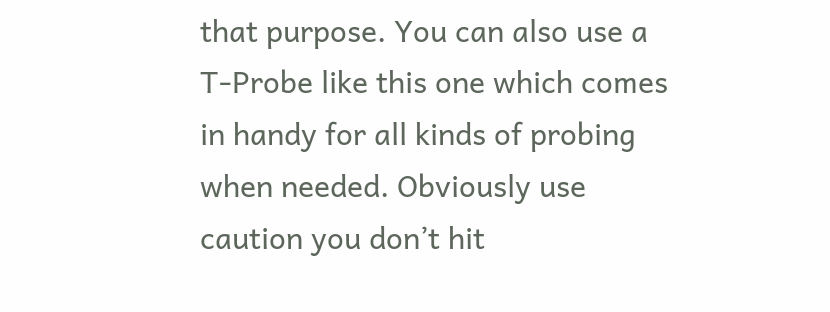that purpose. You can also use a T-Probe like this one which comes in handy for all kinds of probing when needed. Obviously use caution you don’t hit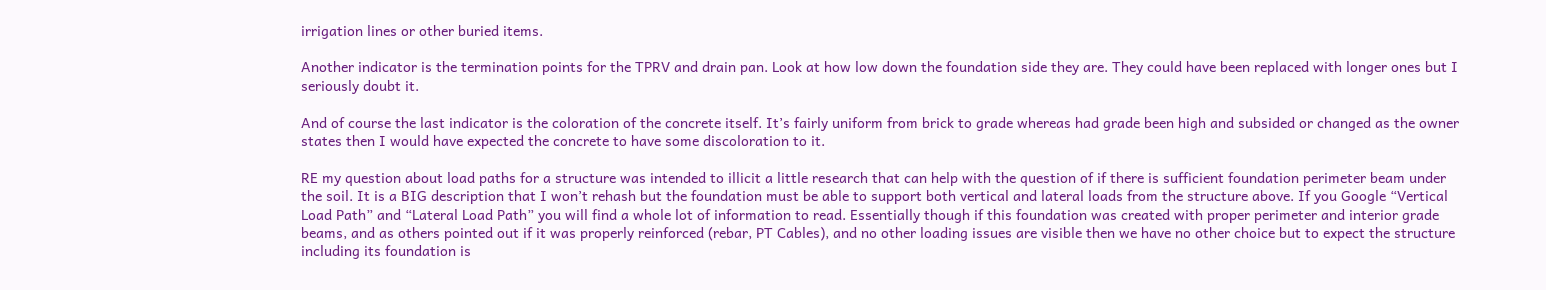irrigation lines or other buried items.

Another indicator is the termination points for the TPRV and drain pan. Look at how low down the foundation side they are. They could have been replaced with longer ones but I seriously doubt it.

And of course the last indicator is the coloration of the concrete itself. It’s fairly uniform from brick to grade whereas had grade been high and subsided or changed as the owner states then I would have expected the concrete to have some discoloration to it.

RE my question about load paths for a structure was intended to illicit a little research that can help with the question of if there is sufficient foundation perimeter beam under the soil. It is a BIG description that I won’t rehash but the foundation must be able to support both vertical and lateral loads from the structure above. If you Google “Vertical Load Path” and “Lateral Load Path” you will find a whole lot of information to read. Essentially though if this foundation was created with proper perimeter and interior grade beams, and as others pointed out if it was properly reinforced (rebar, PT Cables), and no other loading issues are visible then we have no other choice but to expect the structure including its foundation is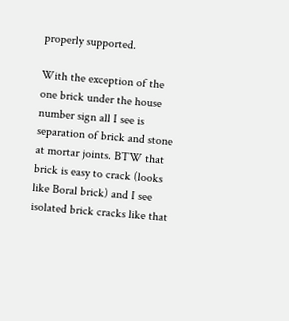properly supported.

With the exception of the one brick under the house number sign all I see is separation of brick and stone at mortar joints. BTW that brick is easy to crack (looks like Boral brick) and I see isolated brick cracks like that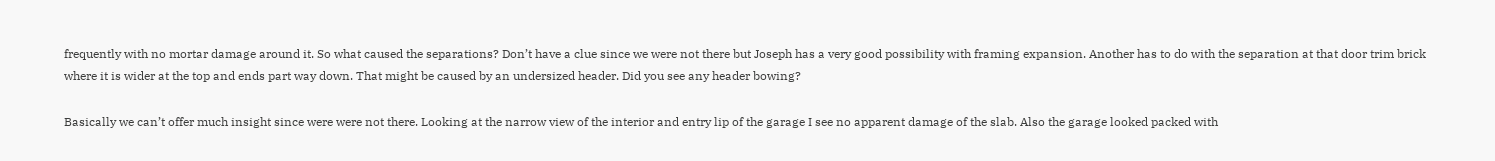frequently with no mortar damage around it. So what caused the separations? Don’t have a clue since we were not there but Joseph has a very good possibility with framing expansion. Another has to do with the separation at that door trim brick where it is wider at the top and ends part way down. That might be caused by an undersized header. Did you see any header bowing?

Basically we can’t offer much insight since were were not there. Looking at the narrow view of the interior and entry lip of the garage I see no apparent damage of the slab. Also the garage looked packed with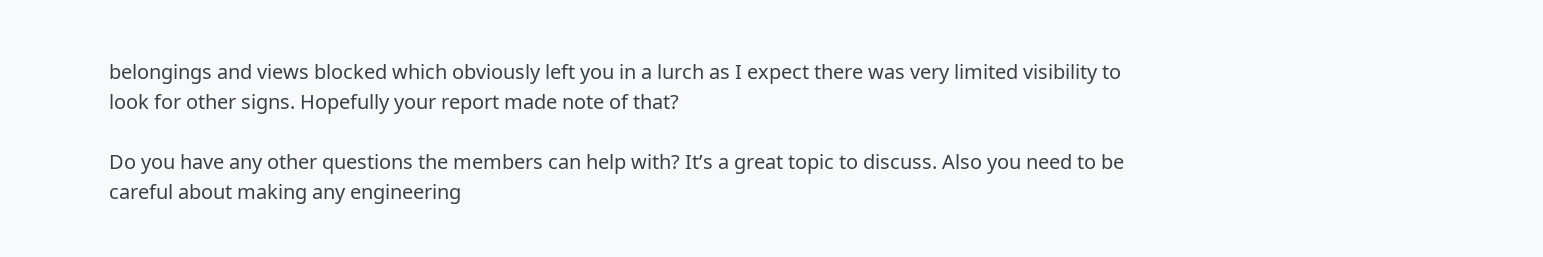belongings and views blocked which obviously left you in a lurch as I expect there was very limited visibility to look for other signs. Hopefully your report made note of that?

Do you have any other questions the members can help with? It’s a great topic to discuss. Also you need to be careful about making any engineering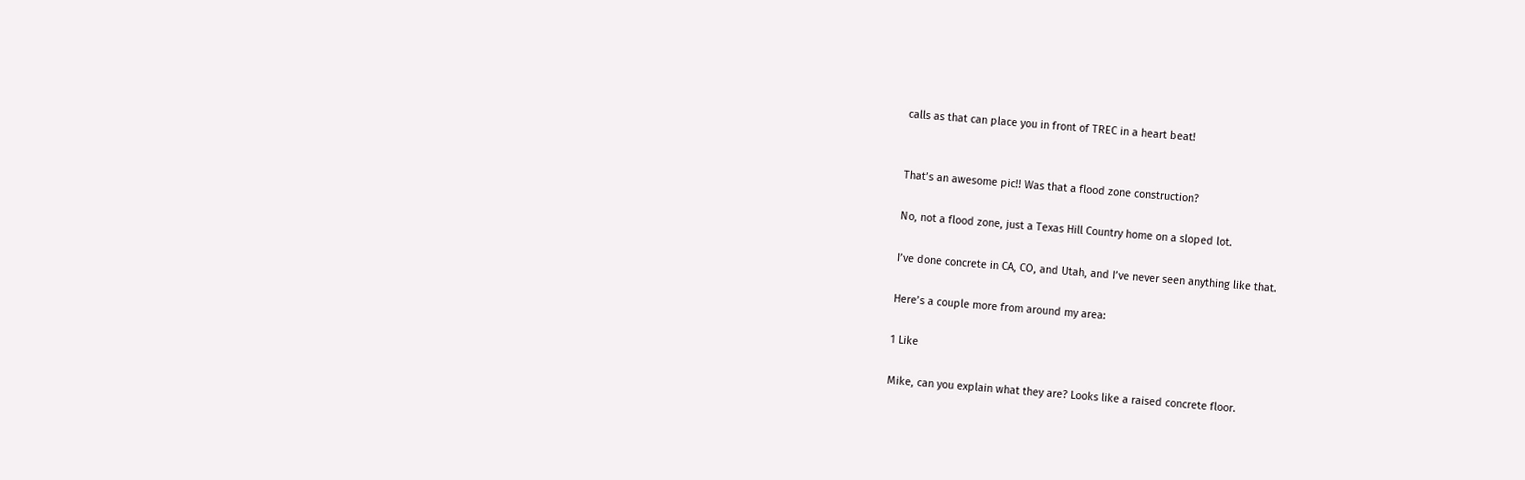calls as that can place you in front of TREC in a heart beat!


That’s an awesome pic!! Was that a flood zone construction?

No, not a flood zone, just a Texas Hill Country home on a sloped lot.

I’ve done concrete in CA, CO, and Utah, and I’ve never seen anything like that.

Here’s a couple more from around my area:

1 Like

Mike, can you explain what they are? Looks like a raised concrete floor.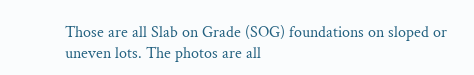Those are all Slab on Grade (SOG) foundations on sloped or uneven lots. The photos are all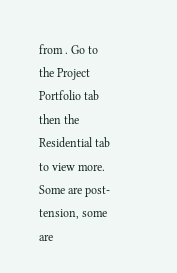from . Go to the Project Portfolio tab then the Residential tab to view more. Some are post-tension, some are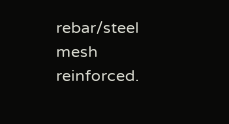rebar/steel mesh reinforced.